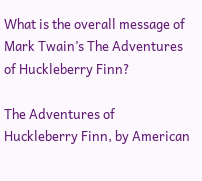What is the overall message of Mark Twain’s The Adventures of Huckleberry Finn?

The Adventures of Huckleberry Finn, by American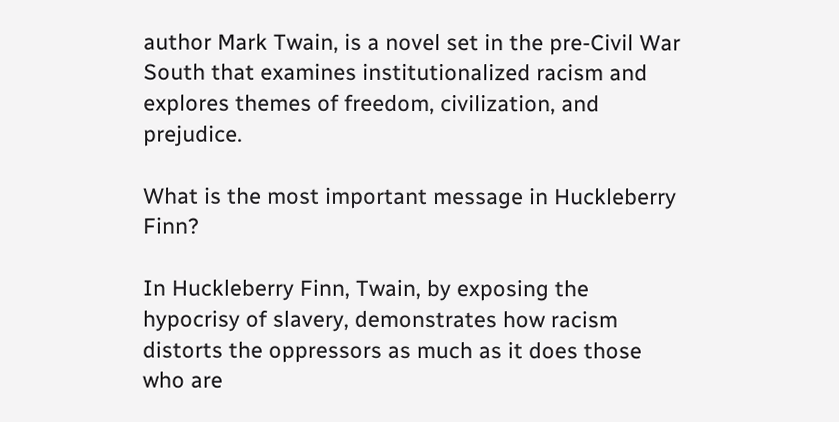author Mark Twain, is a novel set in the pre-Civil War South that examines institutionalized racism and explores themes of freedom, civilization, and prejudice.

What is the most important message in Huckleberry Finn?

In Huckleberry Finn, Twain, by exposing the hypocrisy of slavery, demonstrates how racism distorts the oppressors as much as it does those who are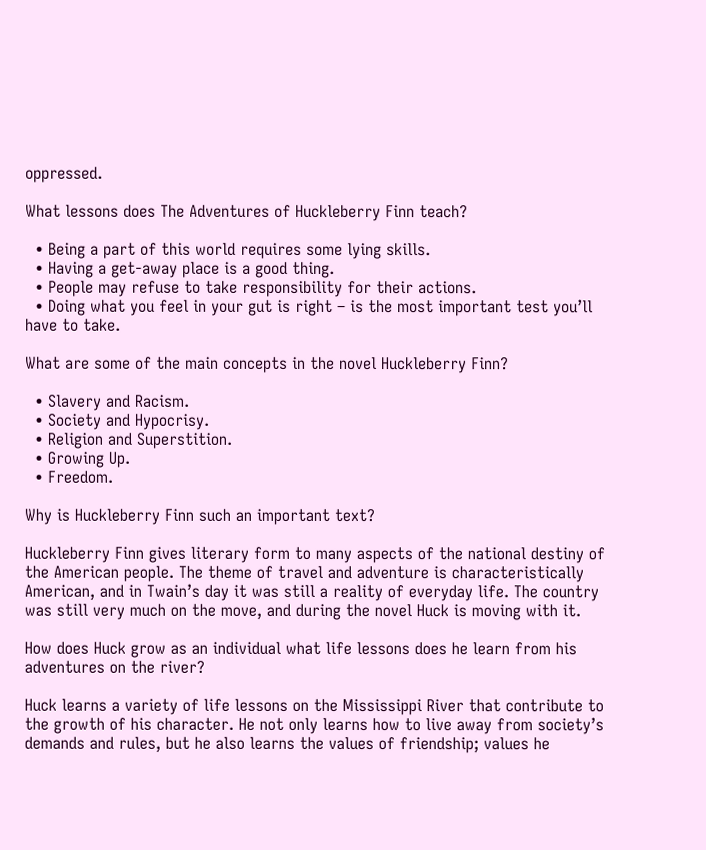oppressed.

What lessons does The Adventures of Huckleberry Finn teach?

  • Being a part of this world requires some lying skills.
  • Having a get-away place is a good thing.
  • People may refuse to take responsibility for their actions.
  • Doing what you feel in your gut is right – is the most important test you’ll have to take.

What are some of the main concepts in the novel Huckleberry Finn?

  • Slavery and Racism.
  • Society and Hypocrisy.
  • Religion and Superstition.
  • Growing Up.
  • Freedom.

Why is Huckleberry Finn such an important text?

Huckleberry Finn gives literary form to many aspects of the national destiny of the American people. The theme of travel and adventure is characteristically American, and in Twain’s day it was still a reality of everyday life. The country was still very much on the move, and during the novel Huck is moving with it.

How does Huck grow as an individual what life lessons does he learn from his adventures on the river?

Huck learns a variety of life lessons on the Mississippi River that contribute to the growth of his character. He not only learns how to live away from society’s demands and rules, but he also learns the values of friendship; values he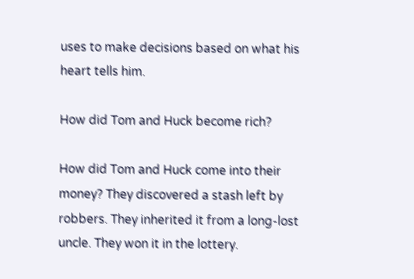uses to make decisions based on what his heart tells him.

How did Tom and Huck become rich?

How did Tom and Huck come into their money? They discovered a stash left by robbers. They inherited it from a long-lost uncle. They won it in the lottery.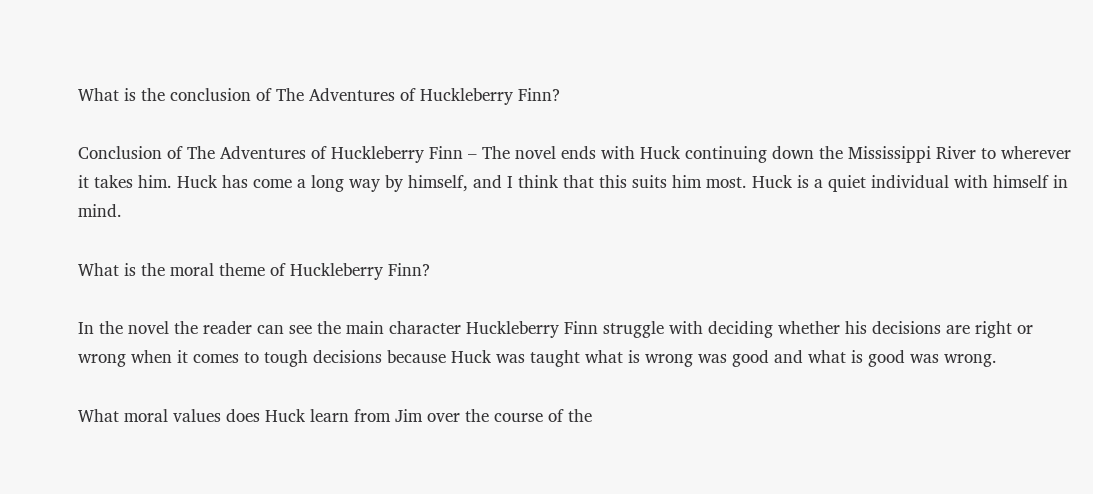What is the conclusion of The Adventures of Huckleberry Finn?

Conclusion of The Adventures of Huckleberry Finn – The novel ends with Huck continuing down the Mississippi River to wherever it takes him. Huck has come a long way by himself, and I think that this suits him most. Huck is a quiet individual with himself in mind.

What is the moral theme of Huckleberry Finn?

In the novel the reader can see the main character Huckleberry Finn struggle with deciding whether his decisions are right or wrong when it comes to tough decisions because Huck was taught what is wrong was good and what is good was wrong.

What moral values does Huck learn from Jim over the course of the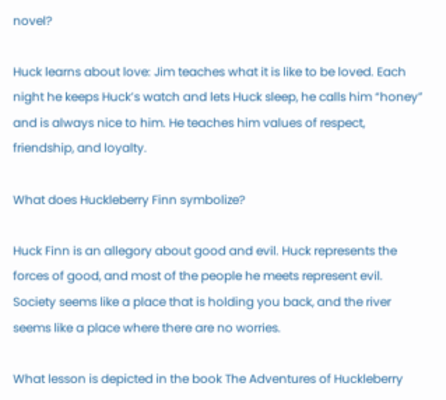novel?

Huck learns about love: Jim teaches what it is like to be loved. Each night he keeps Huck’s watch and lets Huck sleep, he calls him “honey” and is always nice to him. He teaches him values of respect, friendship, and loyalty.

What does Huckleberry Finn symbolize?

Huck Finn is an allegory about good and evil. Huck represents the forces of good, and most of the people he meets represent evil. Society seems like a place that is holding you back, and the river seems like a place where there are no worries.

What lesson is depicted in the book The Adventures of Huckleberry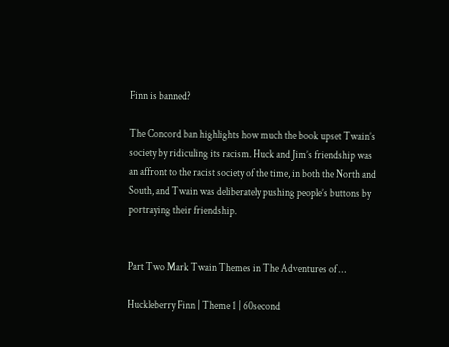Finn is banned?

The Concord ban highlights how much the book upset Twain’s society by ridiculing its racism. Huck and Jim’s friendship was an affront to the racist society of the time, in both the North and South, and Twain was deliberately pushing people’s buttons by portraying their friendship.


Part Two Mark Twain Themes in The Adventures of …

Huckleberry Finn | Theme 1 | 60second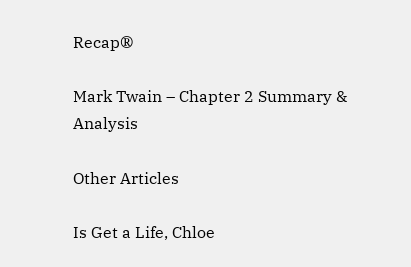Recap®

Mark Twain – Chapter 2 Summary & Analysis

Other Articles

Is Get a Life, Chloe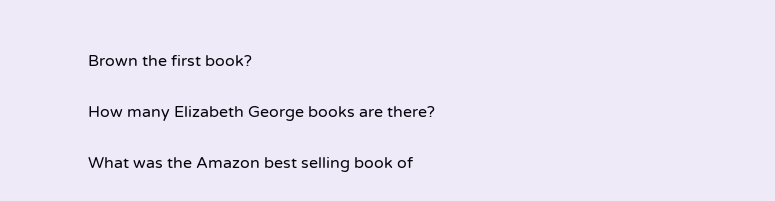Brown the first book?

How many Elizabeth George books are there?

What was the Amazon best selling book of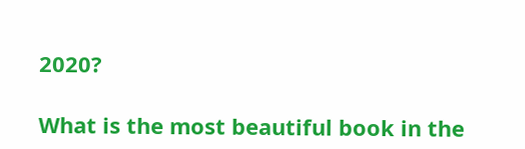2020?

What is the most beautiful book in the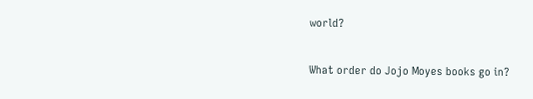world?

What order do Jojo Moyes books go in?